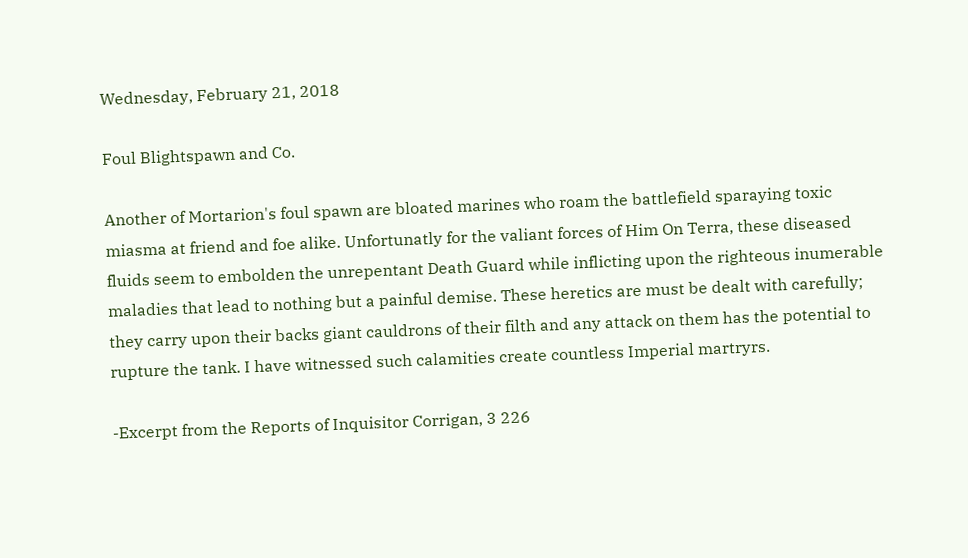Wednesday, February 21, 2018

Foul Blightspawn and Co.

Another of Mortarion's foul spawn are bloated marines who roam the battlefield sparaying toxic miasma at friend and foe alike. Unfortunatly for the valiant forces of Him On Terra, these diseased fluids seem to embolden the unrepentant Death Guard while inflicting upon the righteous inumerable maladies that lead to nothing but a painful demise. These heretics are must be dealt with carefully; they carry upon their backs giant cauldrons of their filth and any attack on them has the potential to rupture the tank. I have witnessed such calamities create countless Imperial martryrs.

-Excerpt from the Reports of Inquisitor Corrigan, 3 226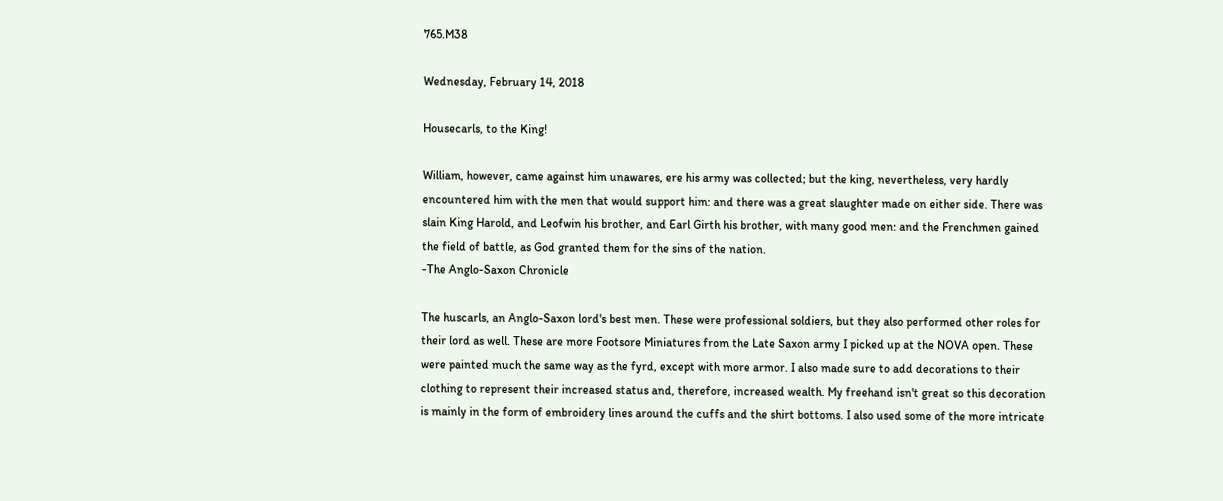765.M38

Wednesday, February 14, 2018

Housecarls, to the King!

William, however, came against him unawares, ere his army was collected; but the king, nevertheless, very hardly encountered him with the men that would support him: and there was a great slaughter made on either side. There was slain King Harold, and Leofwin his brother, and Earl Girth his brother, with many good men: and the Frenchmen gained the field of battle, as God granted them for the sins of the nation.
-The Anglo-Saxon Chronicle

The huscarls, an Anglo-Saxon lord's best men. These were professional soldiers, but they also performed other roles for their lord as well. These are more Footsore Miniatures from the Late Saxon army I picked up at the NOVA open. These were painted much the same way as the fyrd, except with more armor. I also made sure to add decorations to their clothing to represent their increased status and, therefore, increased wealth. My freehand isn't great so this decoration is mainly in the form of embroidery lines around the cuffs and the shirt bottoms. I also used some of the more intricate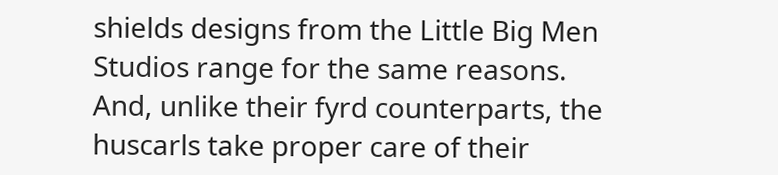shields designs from the Little Big Men Studios range for the same reasons. And, unlike their fyrd counterparts, the huscarls take proper care of their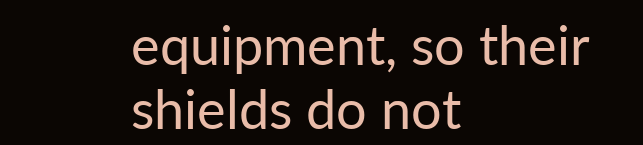equipment, so their shields do not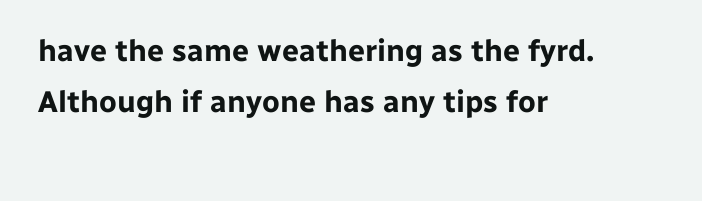have the same weathering as the fyrd. Although if anyone has any tips for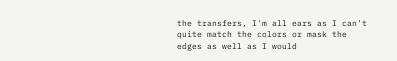the transfers, I'm all ears as I can't quite match the colors or mask the edges as well as I would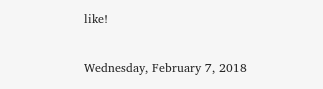like!

Wednesday, February 7, 2018